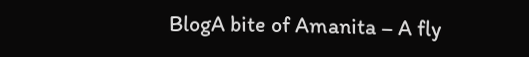BlogA bite of Amanita – A fly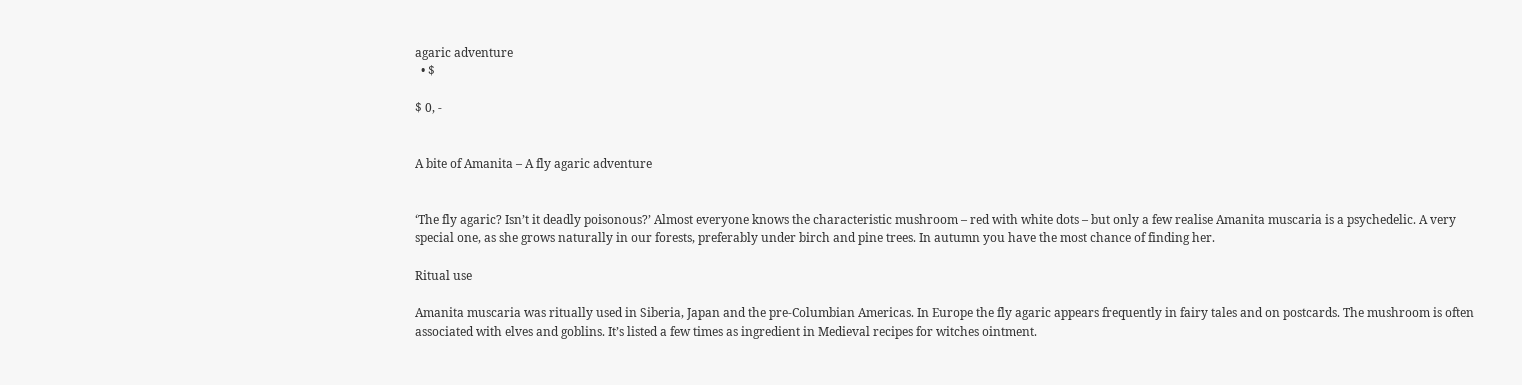agaric adventure
  • $

$ 0, -


A bite of Amanita – A fly agaric adventure


‘The fly agaric? Isn’t it deadly poisonous?’ Almost everyone knows the characteristic mushroom – red with white dots – but only a few realise Amanita muscaria is a psychedelic. A very special one, as she grows naturally in our forests, preferably under birch and pine trees. In autumn you have the most chance of finding her.

Ritual use

Amanita muscaria was ritually used in Siberia, Japan and the pre-Columbian Americas. In Europe the fly agaric appears frequently in fairy tales and on postcards. The mushroom is often associated with elves and goblins. It’s listed a few times as ingredient in Medieval recipes for witches ointment.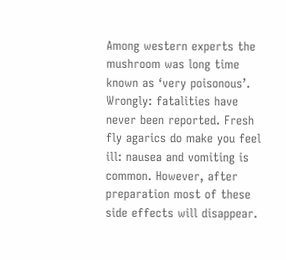Among western experts the mushroom was long time known as ‘very poisonous’. Wrongly: fatalities have never been reported. Fresh fly agarics do make you feel ill: nausea and vomiting is common. However, after preparation most of these side effects will disappear.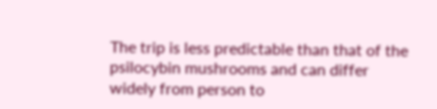The trip is less predictable than that of the psilocybin mushrooms and can differ widely from person to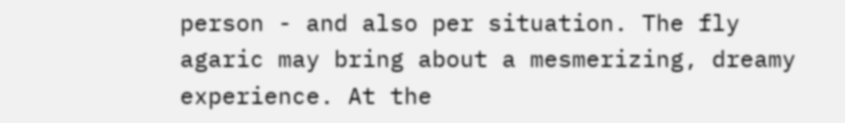person - and also per situation. The fly agaric may bring about a mesmerizing, dreamy experience. At the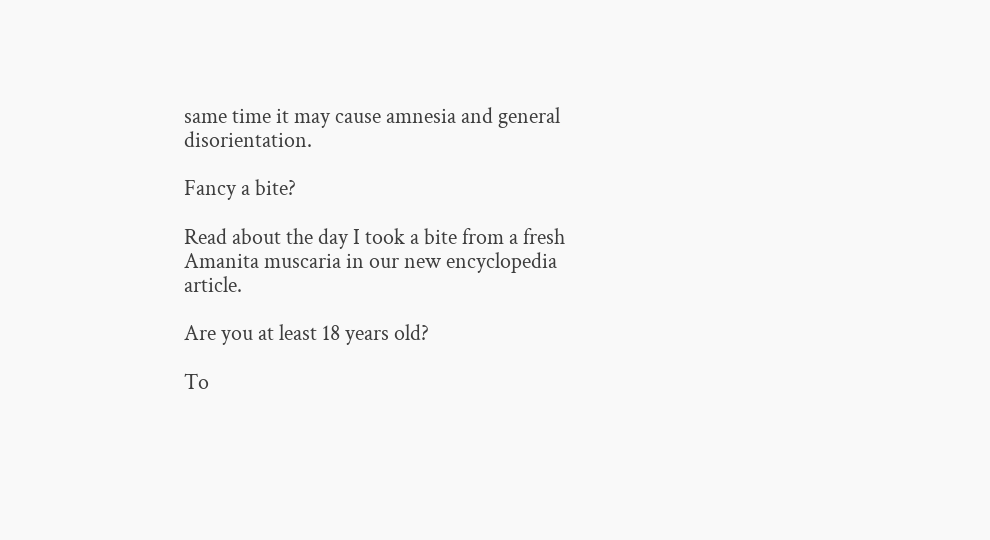same time it may cause amnesia and general disorientation.

Fancy a bite?

Read about the day I took a bite from a fresh Amanita muscaria in our new encyclopedia article.

Are you at least 18 years old?

To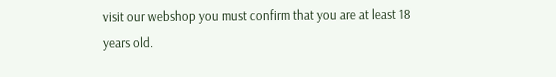visit our webshop you must confirm that you are at least 18 years old.